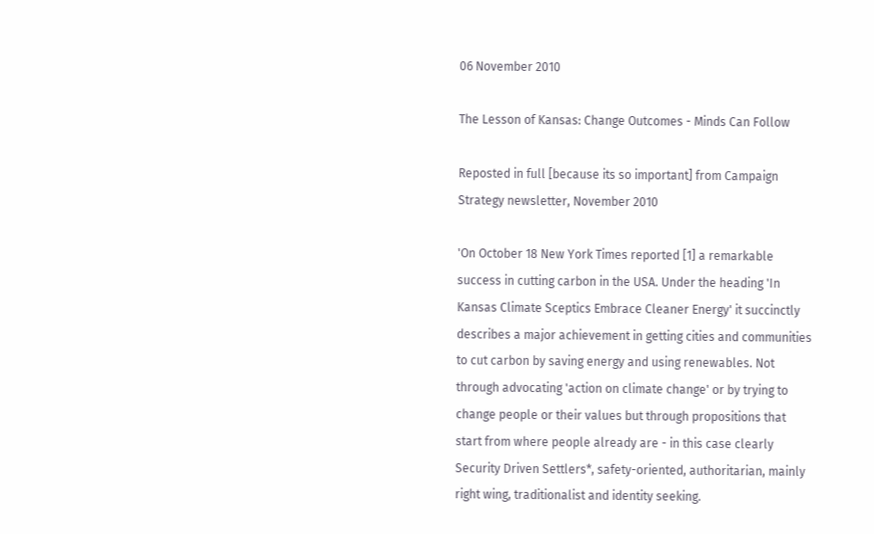06 November 2010

The Lesson of Kansas: Change Outcomes - Minds Can Follow

Reposted in full [because its so important] from Campaign Strategy newsletter, November 2010

'On October 18 New York Times reported [1] a remarkable success in cutting carbon in the USA. Under the heading 'In Kansas Climate Sceptics Embrace Cleaner Energy' it succinctly describes a major achievement in getting cities and communities to cut carbon by saving energy and using renewables. Not through advocating 'action on climate change' or by trying to change people or their values but through propositions that start from where people already are - in this case clearly Security Driven Settlers*, safety-oriented, authoritarian, mainly right wing, traditionalist and identity seeking.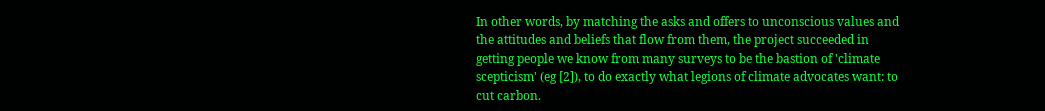In other words, by matching the asks and offers to unconscious values and the attitudes and beliefs that flow from them, the project succeeded in getting people we know from many surveys to be the bastion of 'climate scepticism' (eg [2]), to do exactly what legions of climate advocates want: to cut carbon.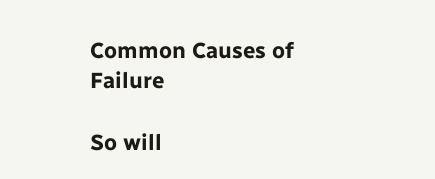Common Causes of Failure

So will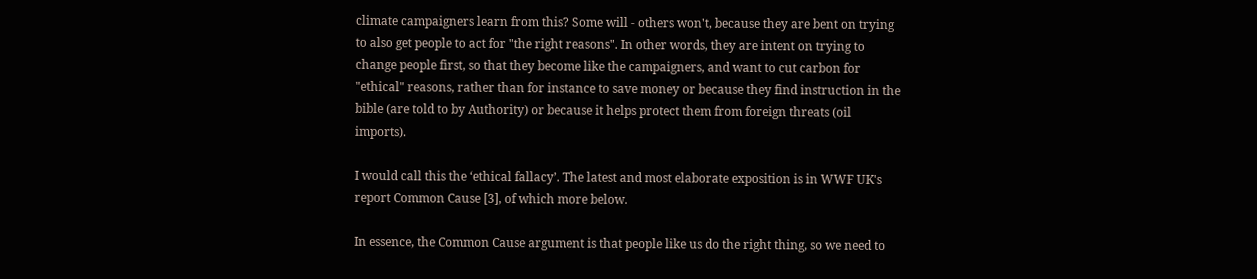climate campaigners learn from this? Some will - others won't, because they are bent on trying to also get people to act for "the right reasons". In other words, they are intent on trying to change people first, so that they become like the campaigners, and want to cut carbon for "ethical" reasons, rather than for instance to save money or because they find instruction in the bible (are told to by Authority) or because it helps protect them from foreign threats (oil imports).

I would call this the ‘ethical fallacy’. The latest and most elaborate exposition is in WWF UK's report Common Cause [3], of which more below.

In essence, the Common Cause argument is that people like us do the right thing, so we need to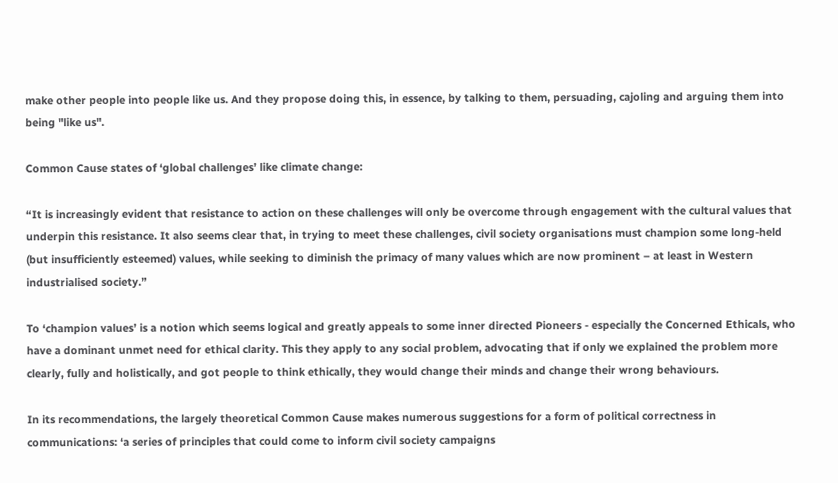make other people into people like us. And they propose doing this, in essence, by talking to them, persuading, cajoling and arguing them into being "like us".

Common Cause states of ‘global challenges’ like climate change:

“It is increasingly evident that resistance to action on these challenges will only be overcome through engagement with the cultural values that underpin this resistance. It also seems clear that, in trying to meet these challenges, civil society organisations must champion some long-held (but insufficiently esteemed) values, while seeking to diminish the primacy of many values which are now prominent – at least in Western industrialised society.”

To ‘champion values’ is a notion which seems logical and greatly appeals to some inner directed Pioneers - especially the Concerned Ethicals, who have a dominant unmet need for ethical clarity. This they apply to any social problem, advocating that if only we explained the problem more clearly, fully and holistically, and got people to think ethically, they would change their minds and change their wrong behaviours.

In its recommendations, the largely theoretical Common Cause makes numerous suggestions for a form of political correctness in communications: ‘a series of principles that could come to inform civil society campaigns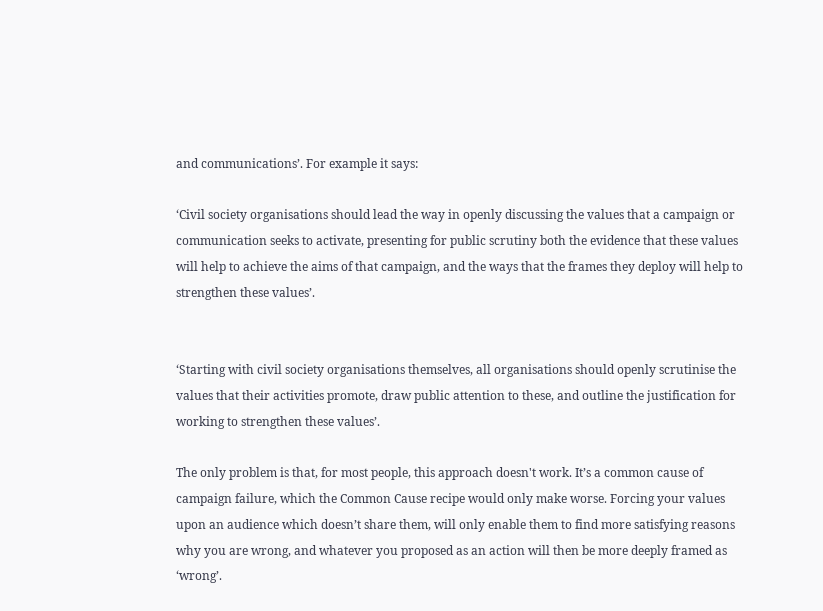and communications’. For example it says:

‘Civil society organisations should lead the way in openly discussing the values that a campaign or communication seeks to activate, presenting for public scrutiny both the evidence that these values will help to achieve the aims of that campaign, and the ways that the frames they deploy will help to strengthen these values’.


‘Starting with civil society organisations themselves, all organisations should openly scrutinise the values that their activities promote, draw public attention to these, and outline the justification for working to strengthen these values’.

The only problem is that, for most people, this approach doesn't work. It’s a common cause of campaign failure, which the Common Cause recipe would only make worse. Forcing your values upon an audience which doesn’t share them, will only enable them to find more satisfying reasons why you are wrong, and whatever you proposed as an action will then be more deeply framed as ‘wrong’.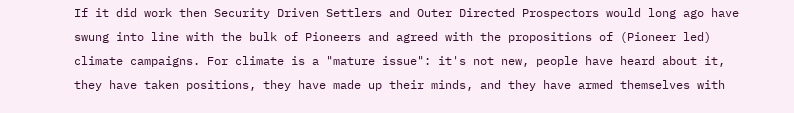If it did work then Security Driven Settlers and Outer Directed Prospectors would long ago have swung into line with the bulk of Pioneers and agreed with the propositions of (Pioneer led) climate campaigns. For climate is a "mature issue": it's not new, people have heard about it, they have taken positions, they have made up their minds, and they have armed themselves with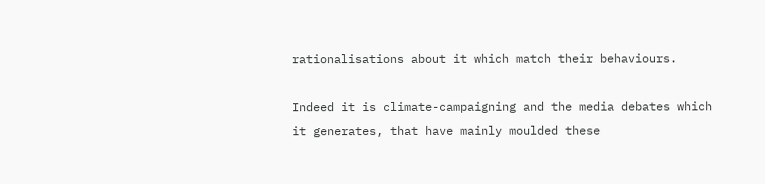rationalisations about it which match their behaviours.

Indeed it is climate-campaigning and the media debates which it generates, that have mainly moulded these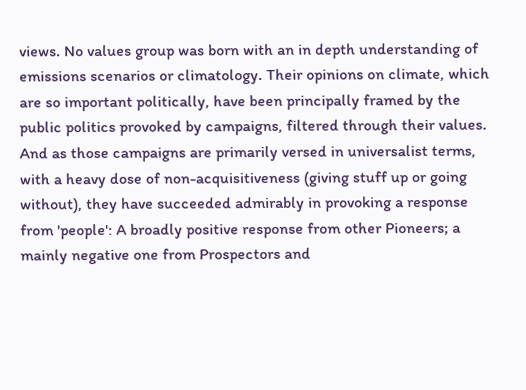views. No values group was born with an in depth understanding of emissions scenarios or climatology. Their opinions on climate, which are so important politically, have been principally framed by the public politics provoked by campaigns, filtered through their values. And as those campaigns are primarily versed in universalist terms, with a heavy dose of non-acquisitiveness (giving stuff up or going without), they have succeeded admirably in provoking a response from 'people': A broadly positive response from other Pioneers; a mainly negative one from Prospectors and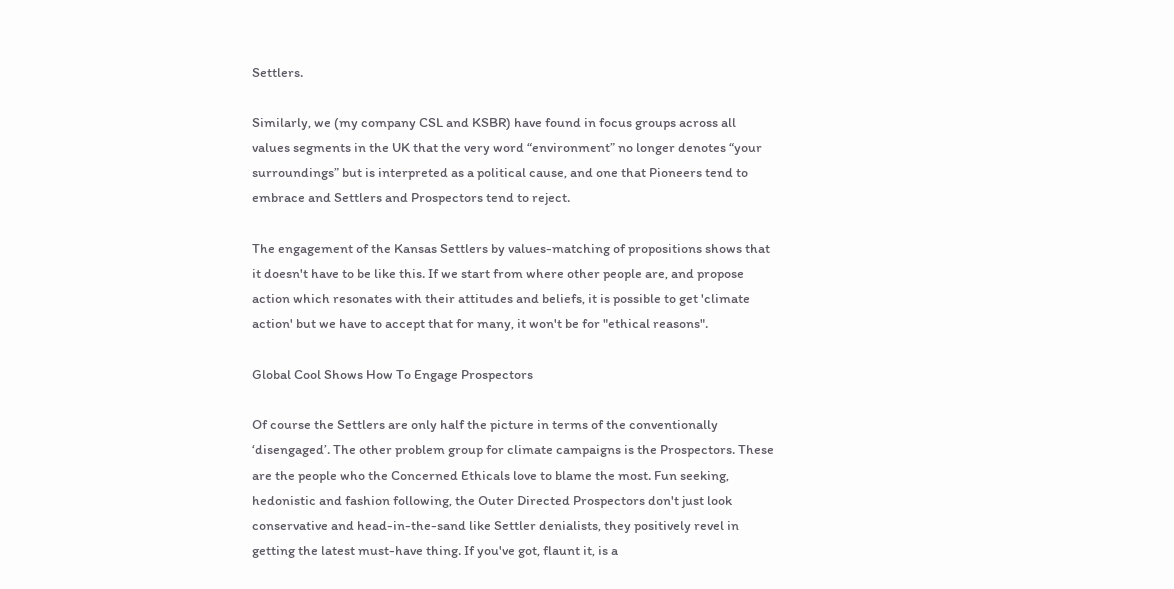Settlers.

Similarly, we (my company CSL and KSBR) have found in focus groups across all values segments in the UK that the very word “environment” no longer denotes “your surroundings” but is interpreted as a political cause, and one that Pioneers tend to embrace and Settlers and Prospectors tend to reject.

The engagement of the Kansas Settlers by values-matching of propositions shows that it doesn't have to be like this. If we start from where other people are, and propose action which resonates with their attitudes and beliefs, it is possible to get 'climate action' but we have to accept that for many, it won't be for "ethical reasons".

Global Cool Shows How To Engage Prospectors

Of course the Settlers are only half the picture in terms of the conventionally ‘disengaged’. The other problem group for climate campaigns is the Prospectors. These are the people who the Concerned Ethicals love to blame the most. Fun seeking, hedonistic and fashion following, the Outer Directed Prospectors don't just look conservative and head-in-the-sand like Settler denialists, they positively revel in getting the latest must-have thing. If you've got, flaunt it, is a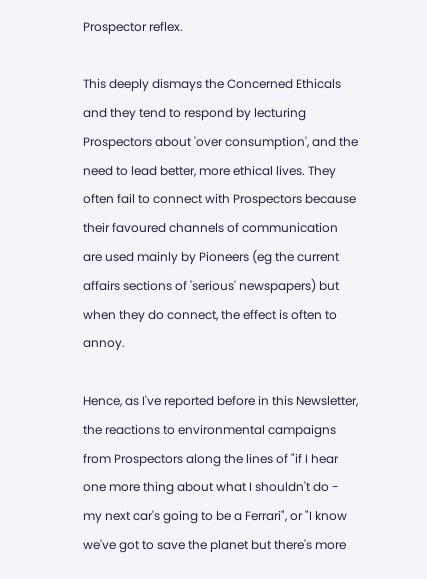Prospector reflex.

This deeply dismays the Concerned Ethicals and they tend to respond by lecturing Prospectors about 'over consumption', and the need to lead better, more ethical lives. They often fail to connect with Prospectors because their favoured channels of communication are used mainly by Pioneers (eg the current affairs sections of 'serious' newspapers) but when they do connect, the effect is often to annoy.

Hence, as I've reported before in this Newsletter, the reactions to environmental campaigns from Prospectors along the lines of "if I hear one more thing about what I shouldn't do - my next car's going to be a Ferrari", or "I know we've got to save the planet but there's more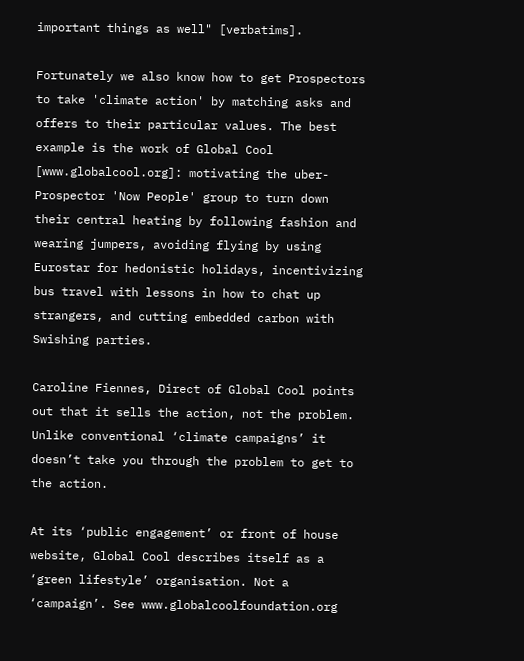important things as well" [verbatims].

Fortunately we also know how to get Prospectors to take 'climate action' by matching asks and offers to their particular values. The best example is the work of Global Cool [www.globalcool.org]: motivating the uber-Prospector 'Now People' group to turn down their central heating by following fashion and wearing jumpers, avoiding flying by using Eurostar for hedonistic holidays, incentivizing bus travel with lessons in how to chat up strangers, and cutting embedded carbon with Swishing parties.

Caroline Fiennes, Direct of Global Cool points out that it sells the action, not the problem. Unlike conventional ‘climate campaigns’ it doesn’t take you through the problem to get to the action.

At its ‘public engagement’ or front of house website, Global Cool describes itself as a ‘green lifestyle’ organisation. Not a ‘campaign’. See www.globalcoolfoundation.org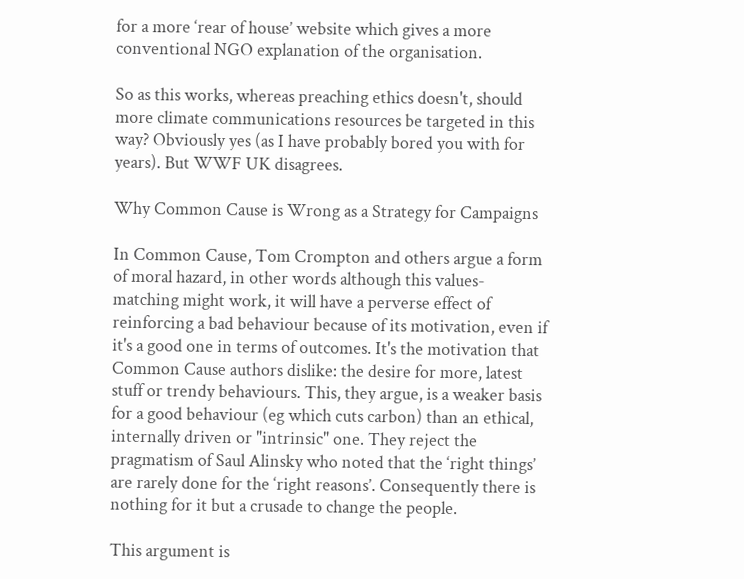for a more ‘rear of house’ website which gives a more conventional NGO explanation of the organisation.

So as this works, whereas preaching ethics doesn't, should more climate communications resources be targeted in this way? Obviously yes (as I have probably bored you with for years). But WWF UK disagrees.

Why Common Cause is Wrong as a Strategy for Campaigns

In Common Cause, Tom Crompton and others argue a form of moral hazard, in other words although this values-matching might work, it will have a perverse effect of reinforcing a bad behaviour because of its motivation, even if it's a good one in terms of outcomes. It's the motivation that Common Cause authors dislike: the desire for more, latest stuff or trendy behaviours. This, they argue, is a weaker basis for a good behaviour (eg which cuts carbon) than an ethical, internally driven or "intrinsic" one. They reject the pragmatism of Saul Alinsky who noted that the ‘right things’ are rarely done for the ‘right reasons’. Consequently there is nothing for it but a crusade to change the people.

This argument is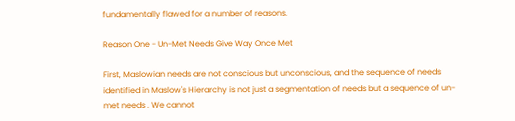fundamentally flawed for a number of reasons.

Reason One - Un-Met Needs Give Way Once Met

First, Maslowian needs are not conscious but unconscious, and the sequence of needs identified in Maslow's Hierarchy is not just a segmentation of needs but a sequence of un-met needs . We cannot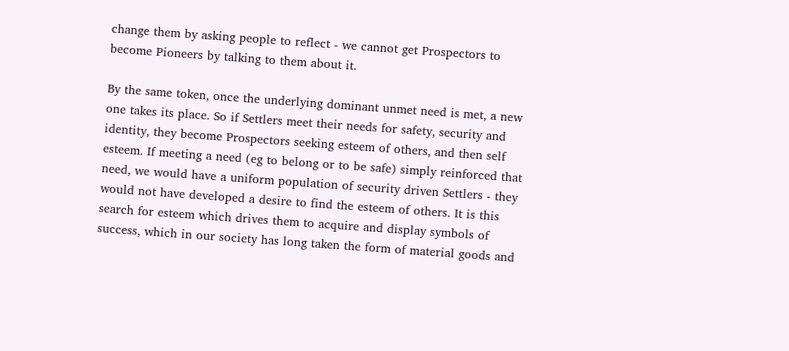change them by asking people to reflect - we cannot get Prospectors to become Pioneers by talking to them about it.

By the same token, once the underlying dominant unmet need is met, a new one takes its place. So if Settlers meet their needs for safety, security and identity, they become Prospectors seeking esteem of others, and then self esteem. If meeting a need (eg to belong or to be safe) simply reinforced that need, we would have a uniform population of security driven Settlers - they would not have developed a desire to find the esteem of others. It is this search for esteem which drives them to acquire and display symbols of success, which in our society has long taken the form of material goods and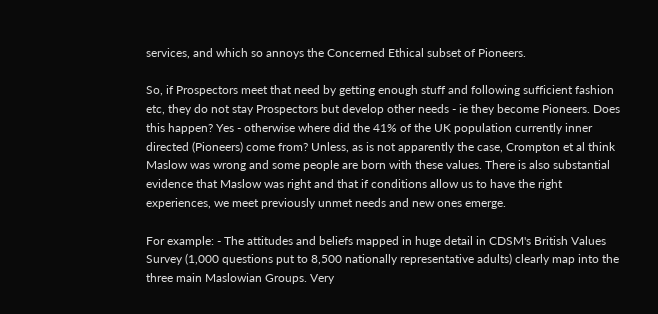services, and which so annoys the Concerned Ethical subset of Pioneers.

So, if Prospectors meet that need by getting enough stuff and following sufficient fashion etc, they do not stay Prospectors but develop other needs - ie they become Pioneers. Does this happen? Yes - otherwise where did the 41% of the UK population currently inner directed (Pioneers) come from? Unless, as is not apparently the case, Crompton et al think Maslow was wrong and some people are born with these values. There is also substantial evidence that Maslow was right and that if conditions allow us to have the right experiences, we meet previously unmet needs and new ones emerge.

For example: - The attitudes and beliefs mapped in huge detail in CDSM's British Values Survey (1,000 questions put to 8,500 nationally representative adults) clearly map into the three main Maslowian Groups. Very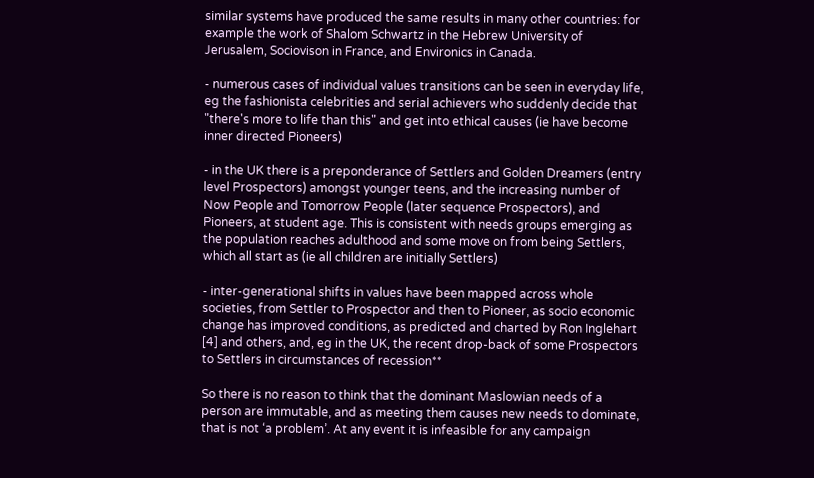similar systems have produced the same results in many other countries: for example the work of Shalom Schwartz in the Hebrew University of Jerusalem, Sociovison in France, and Environics in Canada.

- numerous cases of individual values transitions can be seen in everyday life, eg the fashionista celebrities and serial achievers who suddenly decide that "there's more to life than this" and get into ethical causes (ie have become inner directed Pioneers)

- in the UK there is a preponderance of Settlers and Golden Dreamers (entry level Prospectors) amongst younger teens, and the increasing number of Now People and Tomorrow People (later sequence Prospectors), and Pioneers, at student age. This is consistent with needs groups emerging as the population reaches adulthood and some move on from being Settlers, which all start as (ie all children are initially Settlers)

- inter-generational shifts in values have been mapped across whole societies, from Settler to Prospector and then to Pioneer, as socio economic change has improved conditions, as predicted and charted by Ron Inglehart [4] and others, and, eg in the UK, the recent drop-back of some Prospectors to Settlers in circumstances of recession**

So there is no reason to think that the dominant Maslowian needs of a person are immutable, and as meeting them causes new needs to dominate, that is not ‘a problem’. At any event it is infeasible for any campaign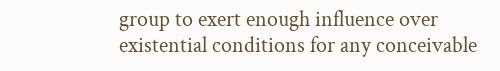group to exert enough influence over existential conditions for any conceivable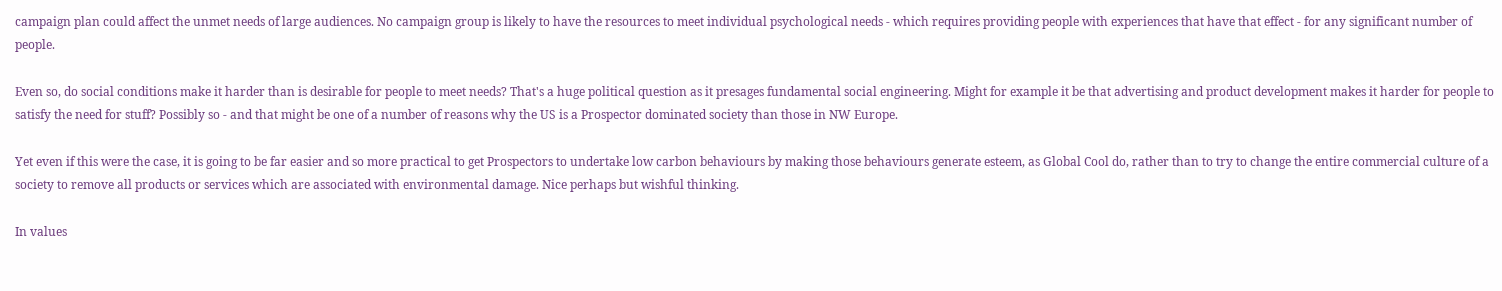campaign plan could affect the unmet needs of large audiences. No campaign group is likely to have the resources to meet individual psychological needs - which requires providing people with experiences that have that effect - for any significant number of people.

Even so, do social conditions make it harder than is desirable for people to meet needs? That's a huge political question as it presages fundamental social engineering. Might for example it be that advertising and product development makes it harder for people to satisfy the need for stuff? Possibly so - and that might be one of a number of reasons why the US is a Prospector dominated society than those in NW Europe.

Yet even if this were the case, it is going to be far easier and so more practical to get Prospectors to undertake low carbon behaviours by making those behaviours generate esteem, as Global Cool do, rather than to try to change the entire commercial culture of a society to remove all products or services which are associated with environmental damage. Nice perhaps but wishful thinking.

In values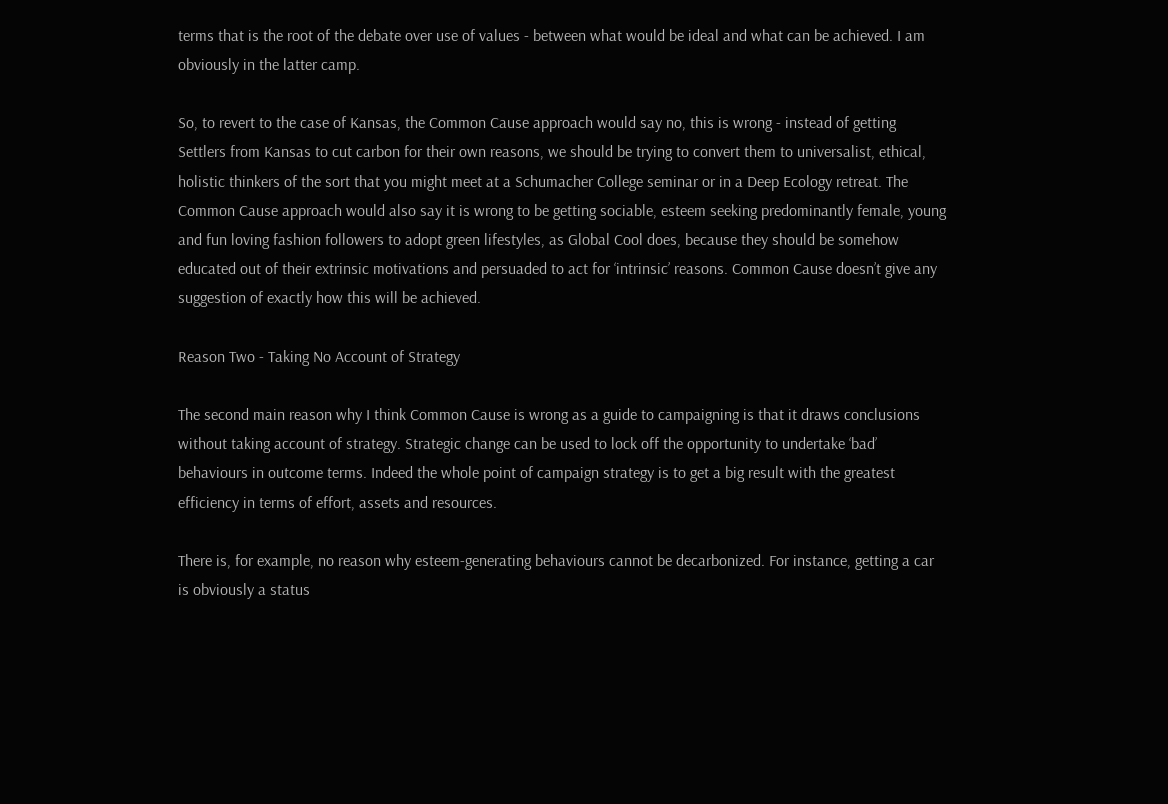terms that is the root of the debate over use of values - between what would be ideal and what can be achieved. I am obviously in the latter camp.

So, to revert to the case of Kansas, the Common Cause approach would say no, this is wrong - instead of getting Settlers from Kansas to cut carbon for their own reasons, we should be trying to convert them to universalist, ethical, holistic thinkers of the sort that you might meet at a Schumacher College seminar or in a Deep Ecology retreat. The Common Cause approach would also say it is wrong to be getting sociable, esteem seeking predominantly female, young and fun loving fashion followers to adopt green lifestyles, as Global Cool does, because they should be somehow educated out of their extrinsic motivations and persuaded to act for ‘intrinsic’ reasons. Common Cause doesn’t give any suggestion of exactly how this will be achieved.

Reason Two - Taking No Account of Strategy

The second main reason why I think Common Cause is wrong as a guide to campaigning is that it draws conclusions without taking account of strategy. Strategic change can be used to lock off the opportunity to undertake ‘bad’ behaviours in outcome terms. Indeed the whole point of campaign strategy is to get a big result with the greatest efficiency in terms of effort, assets and resources.

There is, for example, no reason why esteem-generating behaviours cannot be decarbonized. For instance, getting a car is obviously a status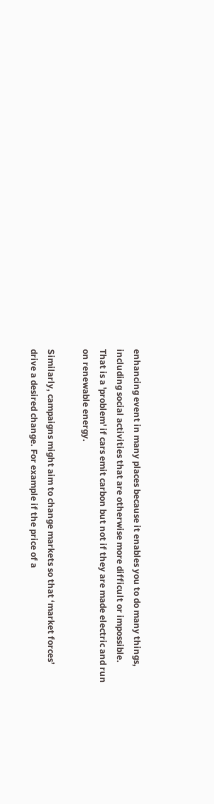enhancing event in many places because it enables you to do many things, including social activities that are otherwise more difficult or impossible. That is a 'problem' if cars emit carbon but not if they are made electric and run on renewable energy.

Similarly, campaigns might aim to change markets so that ‘market forces’ drive a desired change. For example if the price of a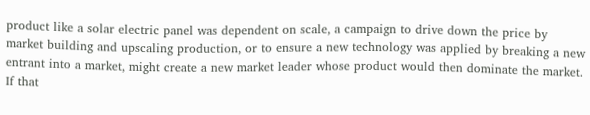product like a solar electric panel was dependent on scale, a campaign to drive down the price by market building and upscaling production, or to ensure a new technology was applied by breaking a new entrant into a market, might create a new market leader whose product would then dominate the market. If that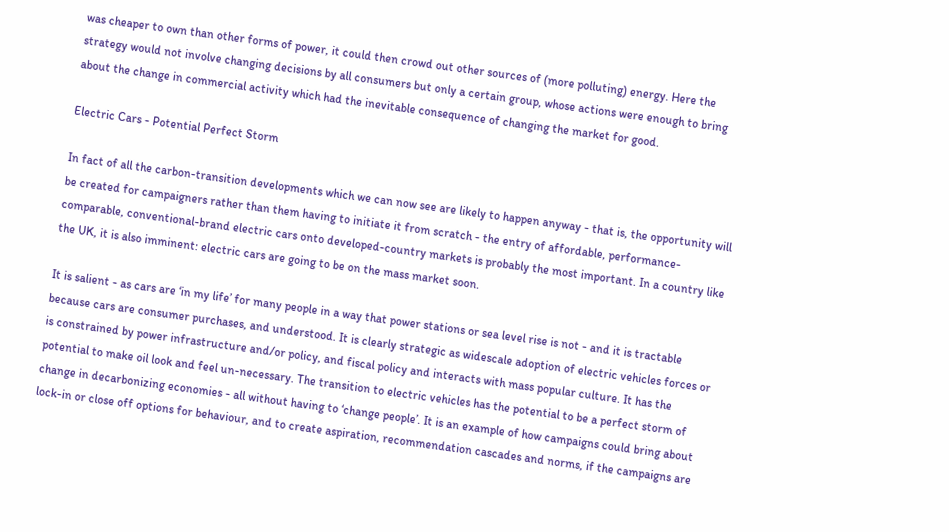was cheaper to own than other forms of power, it could then crowd out other sources of (more polluting) energy. Here the strategy would not involve changing decisions by all consumers but only a certain group, whose actions were enough to bring about the change in commercial activity which had the inevitable consequence of changing the market for good.

Electric Cars - Potential Perfect Storm

In fact of all the carbon-transition developments which we can now see are likely to happen anyway - that is, the opportunity will be created for campaigners rather than them having to initiate it from scratch - the entry of affordable, performance-comparable, conventional-brand electric cars onto developed-country markets is probably the most important. In a country like the UK, it is also imminent: electric cars are going to be on the mass market soon.

It is salient - as cars are ‘in my life’ for many people in a way that power stations or sea level rise is not - and it is tractable because cars are consumer purchases, and understood. It is clearly strategic as widescale adoption of electric vehicles forces or is constrained by power infrastructure and/or policy, and fiscal policy and interacts with mass popular culture. It has the potential to make oil look and feel un-necessary. The transition to electric vehicles has the potential to be a perfect storm of change in decarbonizing economies - all without having to ‘change people’. It is an example of how campaigns could bring about lock-in or close off options for behaviour, and to create aspiration, recommendation cascades and norms, if the campaigns are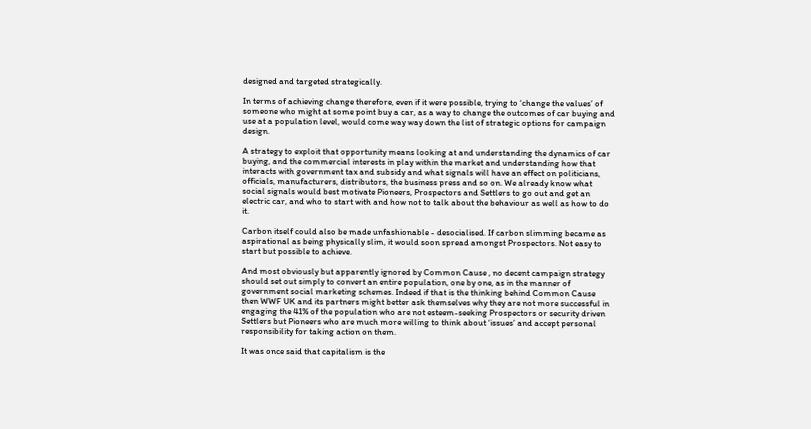designed and targeted strategically.

In terms of achieving change therefore, even if it were possible, trying to ‘change the values’ of someone who might at some point buy a car, as a way to change the outcomes of car buying and use at a population level, would come way way down the list of strategic options for campaign design.

A strategy to exploit that opportunity means looking at and understanding the dynamics of car buying, and the commercial interests in play within the market and understanding how that interacts with government tax and subsidy and what signals will have an effect on politicians, officials, manufacturers, distributors, the business press and so on. We already know what social signals would best motivate Pioneers, Prospectors and Settlers to go out and get an electric car, and who to start with and how not to talk about the behaviour as well as how to do it.

Carbon itself could also be made unfashionable - desocialised. If carbon slimming became as aspirational as being physically slim, it would soon spread amongst Prospectors. Not easy to start but possible to achieve.

And most obviously but apparently ignored by Common Cause , no decent campaign strategy should set out simply to convert an entire population, one by one, as in the manner of government social marketing schemes. Indeed if that is the thinking behind Common Cause then WWF UK and its partners might better ask themselves why they are not more successful in engaging the 41% of the population who are not esteem-seeking Prospectors or security driven Settlers but Pioneers who are much more willing to think about ‘issues’ and accept personal responsibility for taking action on them.

It was once said that capitalism is the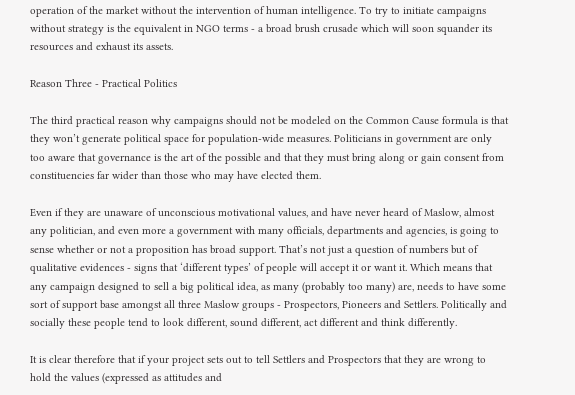operation of the market without the intervention of human intelligence. To try to initiate campaigns without strategy is the equivalent in NGO terms - a broad brush crusade which will soon squander its resources and exhaust its assets.

Reason Three - Practical Politics

The third practical reason why campaigns should not be modeled on the Common Cause formula is that they won’t generate political space for population-wide measures. Politicians in government are only too aware that governance is the art of the possible and that they must bring along or gain consent from constituencies far wider than those who may have elected them.

Even if they are unaware of unconscious motivational values, and have never heard of Maslow, almost any politician, and even more a government with many officials, departments and agencies, is going to sense whether or not a proposition has broad support. That’s not just a question of numbers but of qualitative evidences - signs that ‘different types’ of people will accept it or want it. Which means that any campaign designed to sell a big political idea, as many (probably too many) are, needs to have some sort of support base amongst all three Maslow groups - Prospectors, Pioneers and Settlers. Politically and socially these people tend to look different, sound different, act different and think differently.

It is clear therefore that if your project sets out to tell Settlers and Prospectors that they are wrong to hold the values (expressed as attitudes and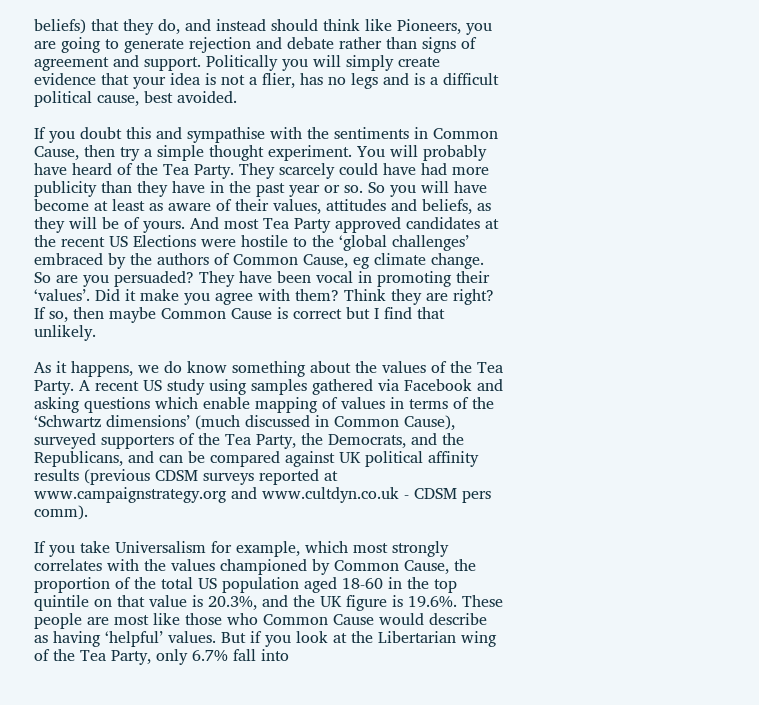beliefs) that they do, and instead should think like Pioneers, you are going to generate rejection and debate rather than signs of agreement and support. Politically you will simply create evidence that your idea is not a flier, has no legs and is a difficult political cause, best avoided.

If you doubt this and sympathise with the sentiments in Common Cause, then try a simple thought experiment. You will probably have heard of the Tea Party. They scarcely could have had more publicity than they have in the past year or so. So you will have become at least as aware of their values, attitudes and beliefs, as they will be of yours. And most Tea Party approved candidates at the recent US Elections were hostile to the ‘global challenges’ embraced by the authors of Common Cause, eg climate change. So are you persuaded? They have been vocal in promoting their ‘values’. Did it make you agree with them? Think they are right? If so, then maybe Common Cause is correct but I find that unlikely.

As it happens, we do know something about the values of the Tea Party. A recent US study using samples gathered via Facebook and asking questions which enable mapping of values in terms of the ‘Schwartz dimensions’ (much discussed in Common Cause), surveyed supporters of the Tea Party, the Democrats, and the Republicans, and can be compared against UK political affinity results (previous CDSM surveys reported at www.campaignstrategy.org and www.cultdyn.co.uk - CDSM pers comm).

If you take Universalism for example, which most strongly correlates with the values championed by Common Cause, the proportion of the total US population aged 18-60 in the top quintile on that value is 20.3%, and the UK figure is 19.6%. These people are most like those who Common Cause would describe as having ‘helpful’ values. But if you look at the Libertarian wing of the Tea Party, only 6.7% fall into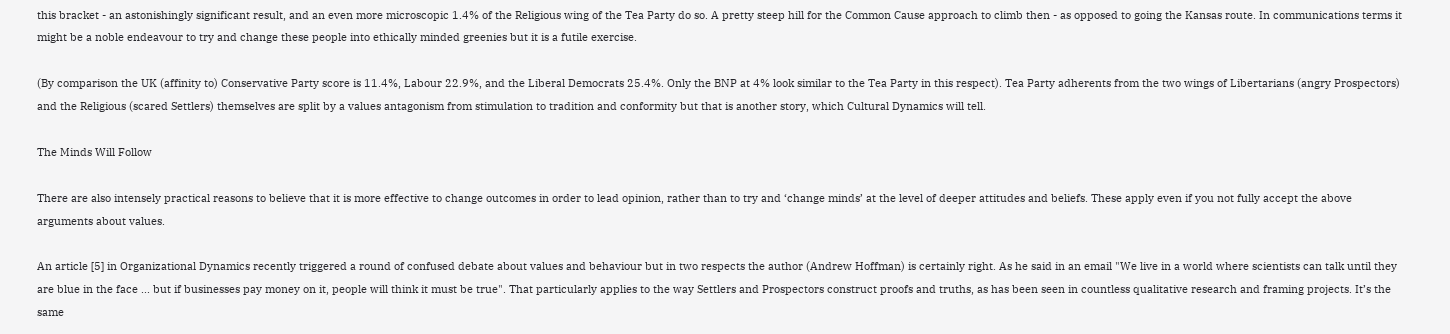this bracket - an astonishingly significant result, and an even more microscopic 1.4% of the Religious wing of the Tea Party do so. A pretty steep hill for the Common Cause approach to climb then - as opposed to going the Kansas route. In communications terms it might be a noble endeavour to try and change these people into ethically minded greenies but it is a futile exercise.

(By comparison the UK (affinity to) Conservative Party score is 11.4%, Labour 22.9%, and the Liberal Democrats 25.4%. Only the BNP at 4% look similar to the Tea Party in this respect). Tea Party adherents from the two wings of Libertarians (angry Prospectors) and the Religious (scared Settlers) themselves are split by a values antagonism from stimulation to tradition and conformity but that is another story, which Cultural Dynamics will tell.

The Minds Will Follow

There are also intensely practical reasons to believe that it is more effective to change outcomes in order to lead opinion, rather than to try and ‘change minds’ at the level of deeper attitudes and beliefs. These apply even if you not fully accept the above arguments about values.

An article [5] in Organizational Dynamics recently triggered a round of confused debate about values and behaviour but in two respects the author (Andrew Hoffman) is certainly right. As he said in an email "We live in a world where scientists can talk until they are blue in the face ... but if businesses pay money on it, people will think it must be true". That particularly applies to the way Settlers and Prospectors construct proofs and truths, as has been seen in countless qualitative research and framing projects. It’s the same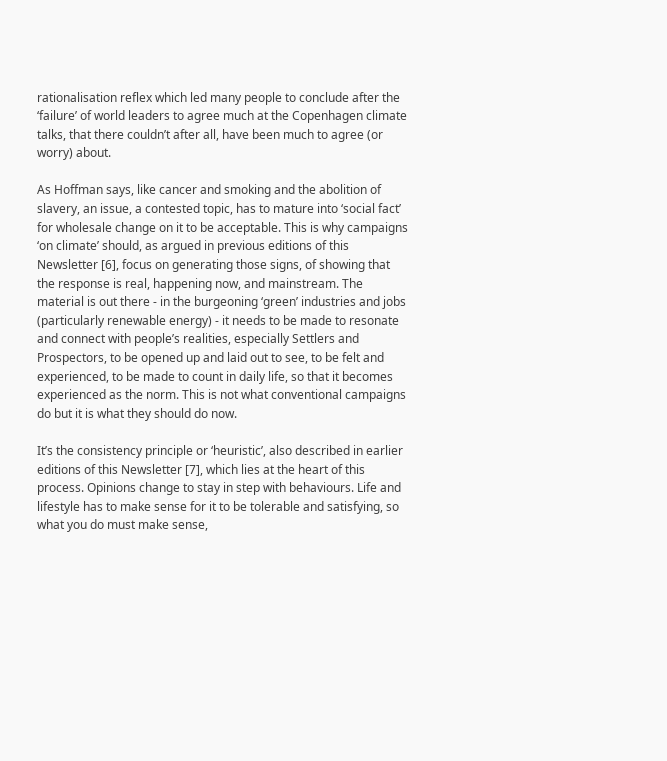rationalisation reflex which led many people to conclude after the ‘failure’ of world leaders to agree much at the Copenhagen climate talks, that there couldn’t after all, have been much to agree (or worry) about.

As Hoffman says, like cancer and smoking and the abolition of slavery, an issue, a contested topic, has to mature into ‘social fact’ for wholesale change on it to be acceptable. This is why campaigns ‘on climate’ should, as argued in previous editions of this Newsletter [6], focus on generating those signs, of showing that the response is real, happening now, and mainstream. The material is out there - in the burgeoning ‘green’ industries and jobs (particularly renewable energy) - it needs to be made to resonate and connect with people’s realities, especially Settlers and Prospectors, to be opened up and laid out to see, to be felt and experienced, to be made to count in daily life, so that it becomes experienced as the norm. This is not what conventional campaigns do but it is what they should do now.

It’s the consistency principle or ‘heuristic’, also described in earlier editions of this Newsletter [7], which lies at the heart of this process. Opinions change to stay in step with behaviours. Life and lifestyle has to make sense for it to be tolerable and satisfying, so what you do must make sense,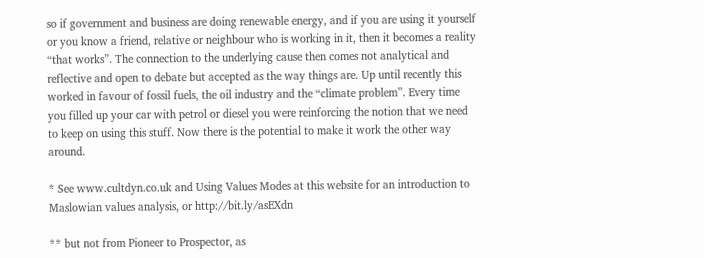so if government and business are doing renewable energy, and if you are using it yourself or you know a friend, relative or neighbour who is working in it, then it becomes a reality “that works”. The connection to the underlying cause then comes not analytical and reflective and open to debate but accepted as the way things are. Up until recently this worked in favour of fossil fuels, the oil industry and the “climate problem”. Every time you filled up your car with petrol or diesel you were reinforcing the notion that we need to keep on using this stuff. Now there is the potential to make it work the other way around.

* See www.cultdyn.co.uk and Using Values Modes at this website for an introduction to Maslowian values analysis, or http://bit.ly/asEXdn

** but not from Pioneer to Prospector, as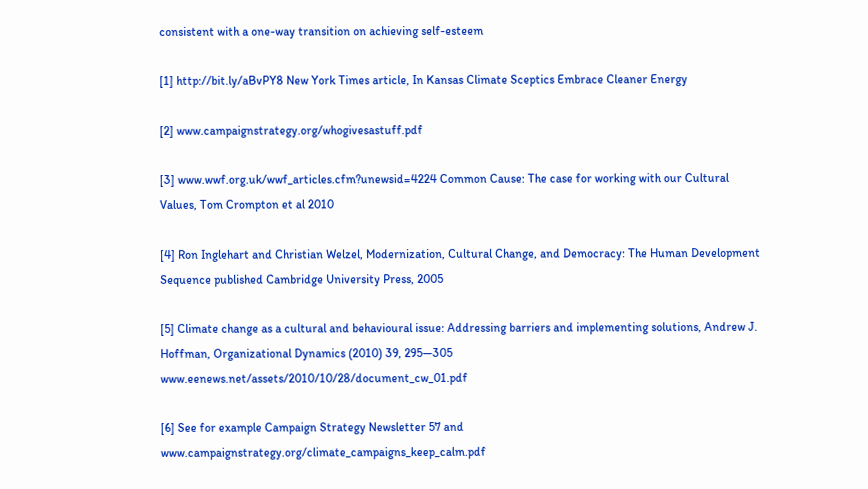consistent with a one-way transition on achieving self-esteem

[1] http://bit.ly/aBvPY8 New York Times article, In Kansas Climate Sceptics Embrace Cleaner Energy

[2] www.campaignstrategy.org/whogivesastuff.pdf

[3] www.wwf.org.uk/wwf_articles.cfm?unewsid=4224 Common Cause: The case for working with our Cultural Values, Tom Crompton et al 2010

[4] Ron Inglehart and Christian Welzel, Modernization, Cultural Change, and Democracy: The Human Development Sequence published Cambridge University Press, 2005

[5] Climate change as a cultural and behavioural issue: Addressing barriers and implementing solutions, Andrew J. Hoffman, Organizational Dynamics (2010) 39, 295—305 www.eenews.net/assets/2010/10/28/document_cw_01.pdf

[6] See for example Campaign Strategy Newsletter 57 and www.campaignstrategy.org/climate_campaigns_keep_calm.pdf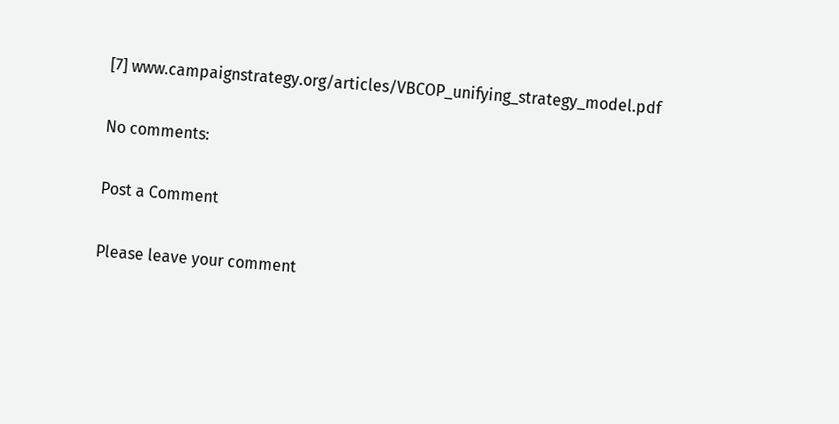[7] www.campaignstrategy.org/articles/VBCOP_unifying_strategy_model.pdf

No comments:

Post a Comment

Please leave your comment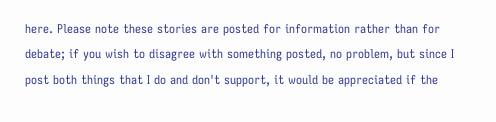here. Please note these stories are posted for information rather than for debate; if you wish to disagree with something posted, no problem, but since I post both things that I do and don't support, it would be appreciated if the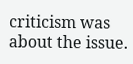criticism was about the issue.